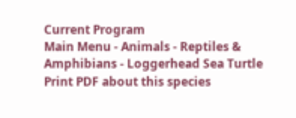Current Program
Main Menu - Animals - Reptiles & Amphibians - Loggerhead Sea Turtle Print PDF about this species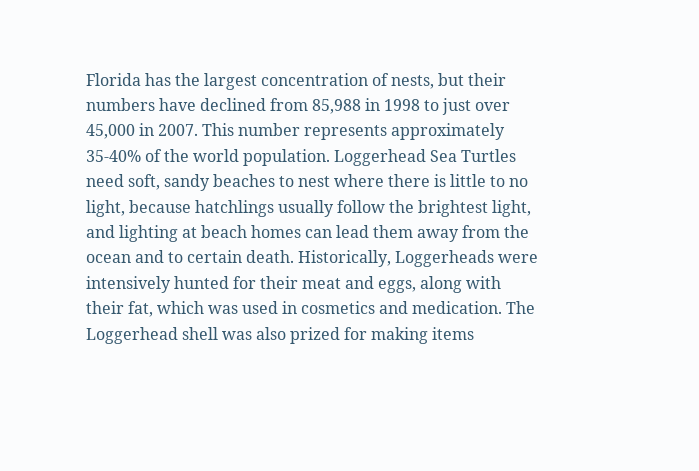Florida has the largest concentration of nests, but their numbers have declined from 85,988 in 1998 to just over 45,000 in 2007. This number represents approximately 35-40% of the world population. Loggerhead Sea Turtles need soft, sandy beaches to nest where there is little to no light, because hatchlings usually follow the brightest light, and lighting at beach homes can lead them away from the ocean and to certain death. Historically, Loggerheads were intensively hunted for their meat and eggs, along with their fat, which was used in cosmetics and medication. The Loggerhead shell was also prized for making items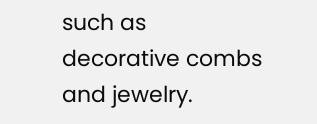such as decorative combs and jewelry.